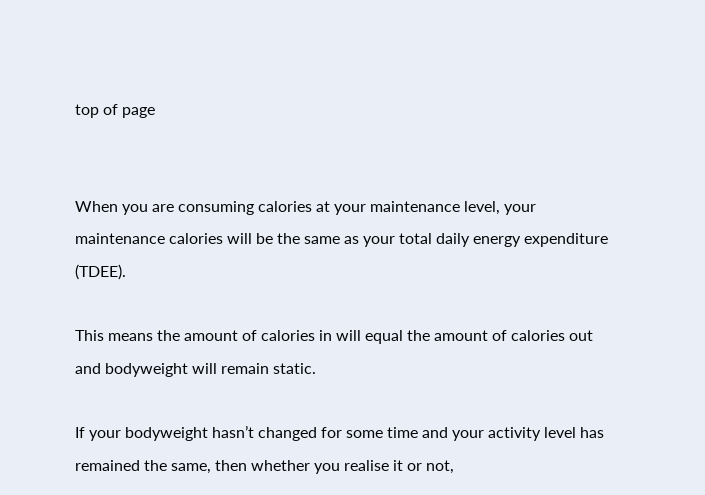top of page


When you are consuming calories at your maintenance level, your maintenance calories will be the same as your total daily energy expenditure (TDEE).

This means the amount of calories in will equal the amount of calories out and bodyweight will remain static.

If your bodyweight hasn’t changed for some time and your activity level has remained the same, then whether you realise it or not,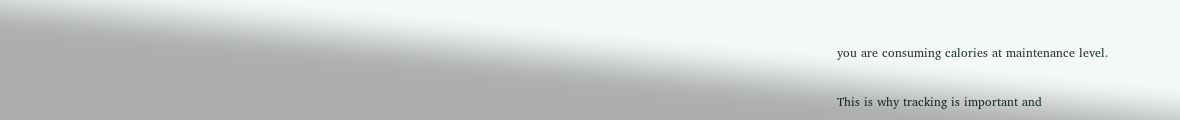you are consuming calories at maintenance level.

This is why tracking is important and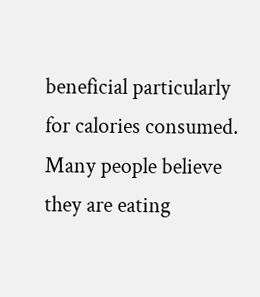beneficial particularly for calories consumed. Many people believe they are eating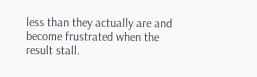less than they actually are and become frustrated when the result stall.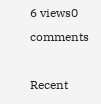6 views0 comments

Recent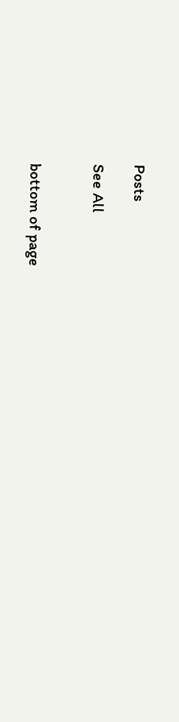Posts

See All


bottom of page